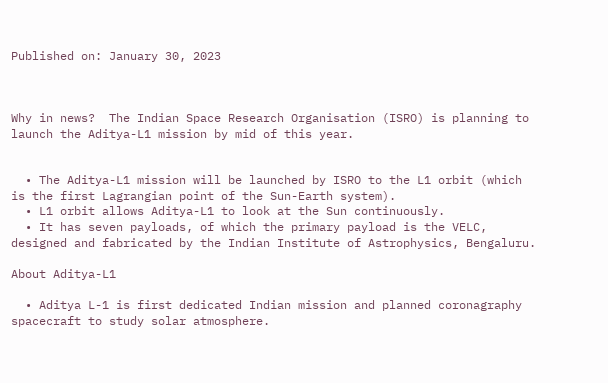Published on: January 30, 2023



Why in news?  The Indian Space Research Organisation (ISRO) is planning to launch the Aditya-L1 mission by mid of this year.


  • The Aditya-L1 mission will be launched by ISRO to the L1 orbit (which is the first Lagrangian point of the Sun-Earth system).
  • L1 orbit allows Aditya-L1 to look at the Sun continuously.
  • It has seven payloads, of which the primary payload is the VELC, designed and fabricated by the Indian Institute of Astrophysics, Bengaluru.

About Aditya-L1

  • Aditya L-1 is first dedicated Indian mission and planned coronagraphy spacecraft to study solar atmosphere.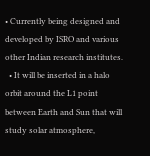• Currently being designed and developed by ISRO and various other Indian research institutes.
  • It will be inserted in a halo orbit around the L1 point between Earth and Sun that will study solar atmosphere,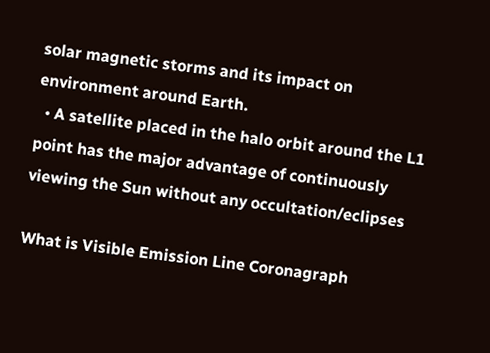solar magnetic storms and its impact on environment around Earth.
  • A satellite placed in the halo orbit around the L1 point has the major advantage of continuously viewing the Sun without any occultation/eclipses

What is Visible Emission Line Coronagraph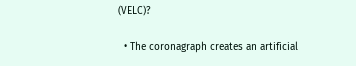(VELC)?

  • The coronagraph creates an artificial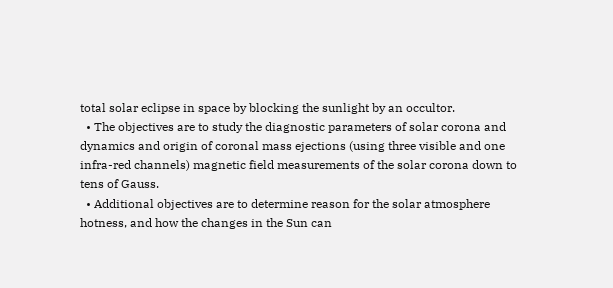total solar eclipse in space by blocking the sunlight by an occultor.
  • The objectives are to study the diagnostic parameters of solar corona and dynamics and origin of coronal mass ejections (using three visible and one infra-red channels) magnetic field measurements of the solar corona down to tens of Gauss.
  • Additional objectives are to determine reason for the solar atmosphere hotness, and how the changes in the Sun can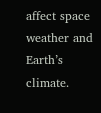affect space weather and Earth’s climate.